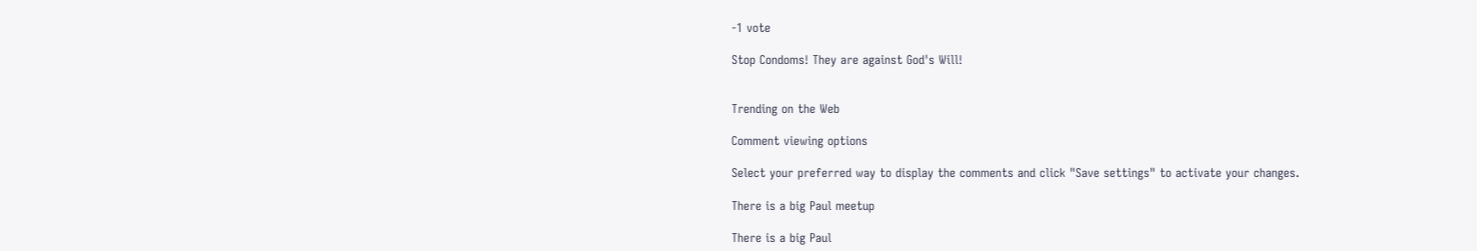-1 vote

Stop Condoms! They are against God's Will!


Trending on the Web

Comment viewing options

Select your preferred way to display the comments and click "Save settings" to activate your changes.

There is a big Paul meetup

There is a big Paul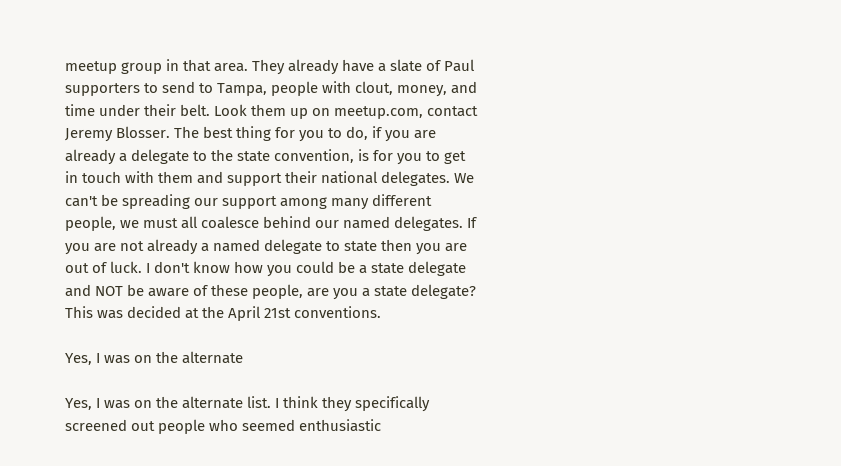meetup group in that area. They already have a slate of Paul supporters to send to Tampa, people with clout, money, and time under their belt. Look them up on meetup.com, contact Jeremy Blosser. The best thing for you to do, if you are already a delegate to the state convention, is for you to get in touch with them and support their national delegates. We can't be spreading our support among many different people, we must all coalesce behind our named delegates. If you are not already a named delegate to state then you are out of luck. I don't know how you could be a state delegate and NOT be aware of these people, are you a state delegate? This was decided at the April 21st conventions.

Yes, I was on the alternate

Yes, I was on the alternate list. I think they specifically screened out people who seemed enthusiastic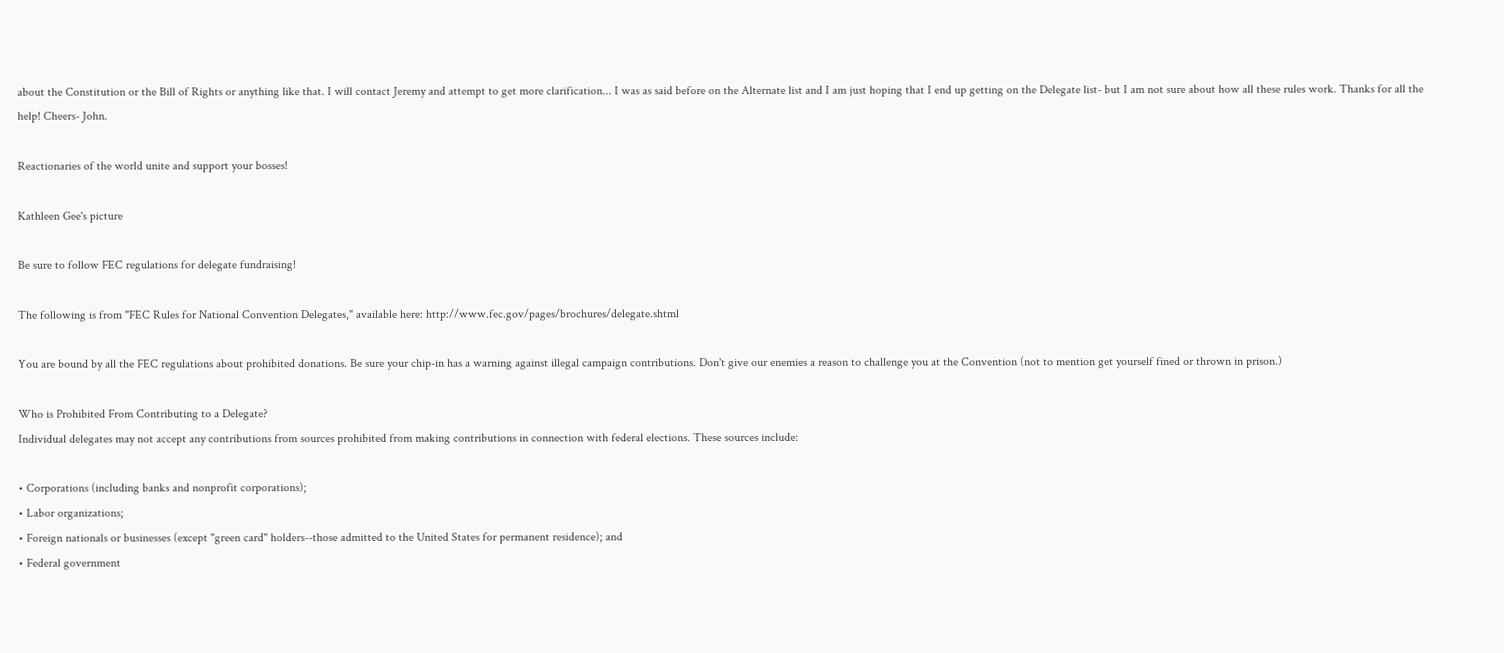about the Constitution or the Bill of Rights or anything like that. I will contact Jeremy and attempt to get more clarification... I was as said before on the Alternate list and I am just hoping that I end up getting on the Delegate list- but I am not sure about how all these rules work. Thanks for all the help! Cheers- John.

Reactionaries of the world unite and support your bosses!

Kathleen Gee's picture

Be sure to follow FEC regulations for delegate fundraising!

The following is from "FEC Rules for National Convention Delegates," available here: http://www.fec.gov/pages/brochures/delegate.shtml

You are bound by all the FEC regulations about prohibited donations. Be sure your chip-in has a warning against illegal campaign contributions. Don't give our enemies a reason to challenge you at the Convention (not to mention get yourself fined or thrown in prison.)

Who is Prohibited From Contributing to a Delegate?
Individual delegates may not accept any contributions from sources prohibited from making contributions in connection with federal elections. These sources include:

• Corporations (including banks and nonprofit corporations);
• Labor organizations;
• Foreign nationals or businesses (except "green card" holders--those admitted to the United States for permanent residence); and
• Federal government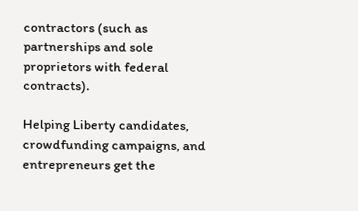contractors (such as partnerships and sole proprietors with federal contracts).

Helping Liberty candidates, crowdfunding campaigns, and entrepreneurs get the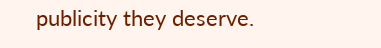publicity they deserve.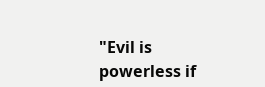"Evil is powerless if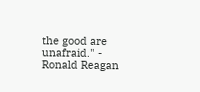the good are unafraid." - Ronald Reagan